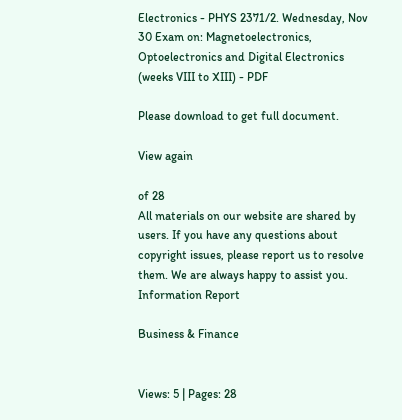Electronics - PHYS 2371/2. Wednesday, Nov 30 Exam on: Magnetoelectronics, Optoelectronics and Digital Electronics (weeks VIII to XIII) - PDF

Please download to get full document.

View again

of 28
All materials on our website are shared by users. If you have any questions about copyright issues, please report us to resolve them. We are always happy to assist you.
Information Report

Business & Finance


Views: 5 | Pages: 28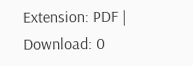Extension: PDF | Download: 0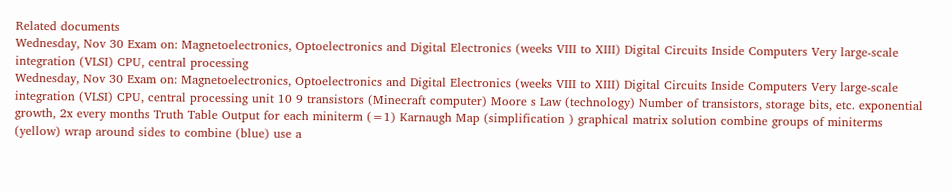Related documents
Wednesday, Nov 30 Exam on: Magnetoelectronics, Optoelectronics and Digital Electronics (weeks VIII to XIII) Digital Circuits Inside Computers Very large-scale integration (VLSI) CPU, central processing
Wednesday, Nov 30 Exam on: Magnetoelectronics, Optoelectronics and Digital Electronics (weeks VIII to XIII) Digital Circuits Inside Computers Very large-scale integration (VLSI) CPU, central processing unit 10 9 transistors (Minecraft computer) Moore s Law (technology) Number of transistors, storage bits, etc. exponential growth, 2x every months Truth Table Output for each miniterm (=1) Karnaugh Map (simplification ) graphical matrix solution combine groups of miniterms (yellow) wrap around sides to combine (blue) use a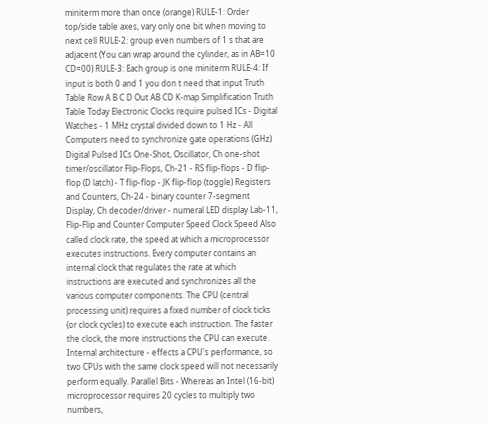miniterm more than once (orange) RULE-1: Order top/side table axes, vary only one bit when moving to next cell RULE-2: group even numbers of 1 s that are adjacent (You can wrap around the cylinder, as in AB=10 CD=00) RULE-3: Each group is one miniterm RULE-4: If input is both 0 and 1 you don t need that input Truth Table Row A B C D Out AB CD K-map Simplification Truth Table Today Electronic Clocks require pulsed ICs - Digital Watches - 1 MHz crystal divided down to 1 Hz - All Computers need to synchronize gate operations (GHz) Digital Pulsed ICs One-Shot, Oscillator, Ch one-shot timer/oscillator Flip-Flops, Ch-21 - RS flip-flops - D flip-flop (D latch) - T flip-flop - JK flip-flop (toggle) Registers and Counters, Ch-24 - binary counter 7-segment Display, Ch decoder/driver - numeral LED display Lab-11, Flip-Flip and Counter Computer Speed Clock Speed Also called clock rate, the speed at which a microprocessor executes instructions. Every computer contains an internal clock that regulates the rate at which instructions are executed and synchronizes all the various computer components. The CPU (central processing unit) requires a fixed number of clock ticks (or clock cycles) to execute each instruction. The faster the clock, the more instructions the CPU can execute. Internal architecture - effects a CPU's performance, so two CPUs with the same clock speed will not necessarily perform equally. Parallel Bits - Whereas an Intel (16-bit) microprocessor requires 20 cycles to multiply two numbers,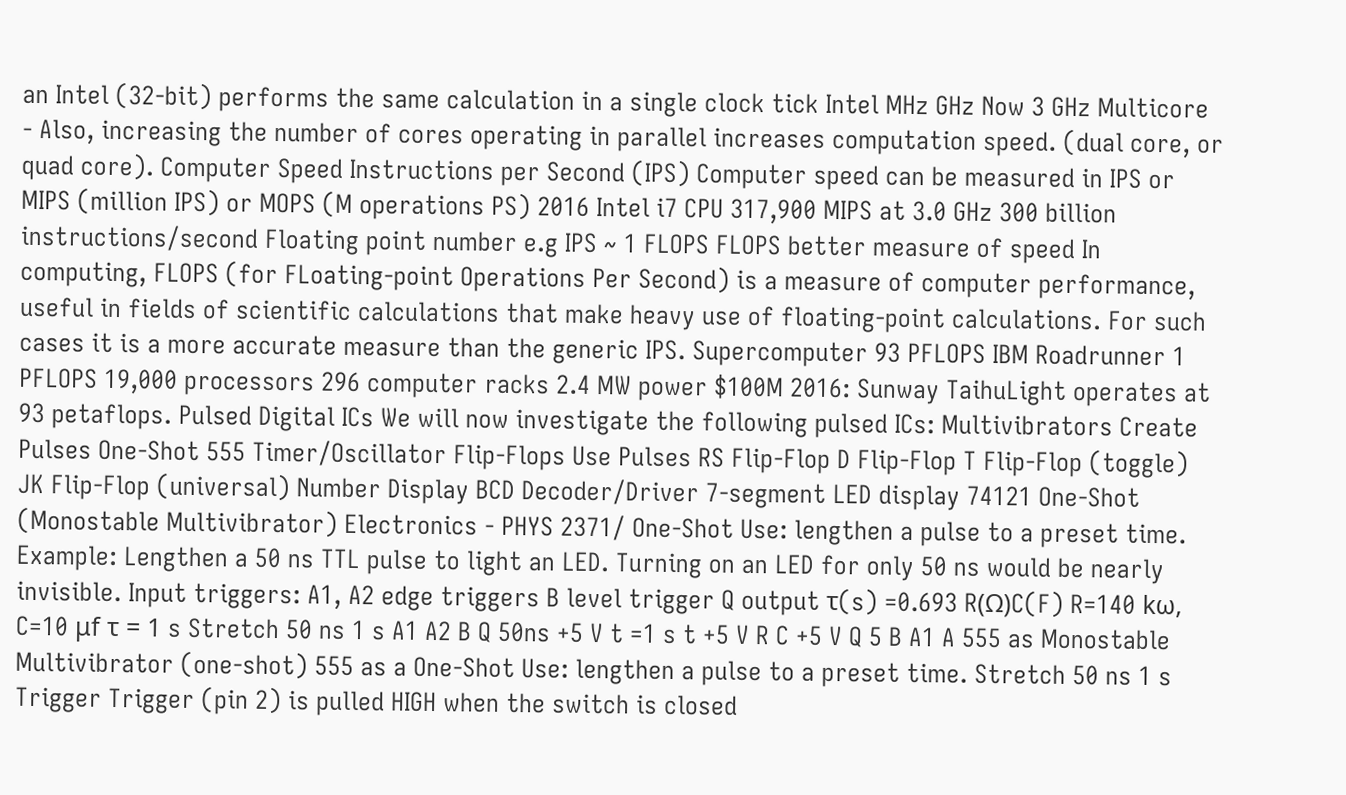an Intel (32-bit) performs the same calculation in a single clock tick Intel MHz GHz Now 3 GHz Multicore - Also, increasing the number of cores operating in parallel increases computation speed. (dual core, or quad core). Computer Speed Instructions per Second (IPS) Computer speed can be measured in IPS or MIPS (million IPS) or MOPS (M operations PS) 2016 Intel i7 CPU 317,900 MIPS at 3.0 GHz 300 billion instructions/second Floating point number e.g IPS ~ 1 FLOPS FLOPS better measure of speed In computing, FLOPS (for FLoating-point Operations Per Second) is a measure of computer performance, useful in fields of scientific calculations that make heavy use of floating-point calculations. For such cases it is a more accurate measure than the generic IPS. Supercomputer 93 PFLOPS IBM Roadrunner 1 PFLOPS 19,000 processors 296 computer racks 2.4 MW power $100M 2016: Sunway TaihuLight operates at 93 petaflops. Pulsed Digital ICs We will now investigate the following pulsed ICs: Multivibrators Create Pulses One-Shot 555 Timer/Oscillator Flip-Flops Use Pulses RS Flip-Flop D Flip-Flop T Flip-Flop (toggle) JK Flip-Flop (universal) Number Display BCD Decoder/Driver 7-segment LED display 74121 One-Shot (Monostable Multivibrator) Electronics - PHYS 2371/ One-Shot Use: lengthen a pulse to a preset time. Example: Lengthen a 50 ns TTL pulse to light an LED. Turning on an LED for only 50 ns would be nearly invisible. Input triggers: A1, A2 edge triggers B level trigger Q output τ(s) =0.693 R(Ω)C(F) R=140 kω, C=10 μf τ = 1 s Stretch 50 ns 1 s A1 A2 B Q 50ns +5 V t =1 s t +5 V R C +5 V Q 5 B A1 A 555 as Monostable Multivibrator (one-shot) 555 as a One-Shot Use: lengthen a pulse to a preset time. Stretch 50 ns 1 s Trigger Trigger (pin 2) is pulled HIGH when the switch is closed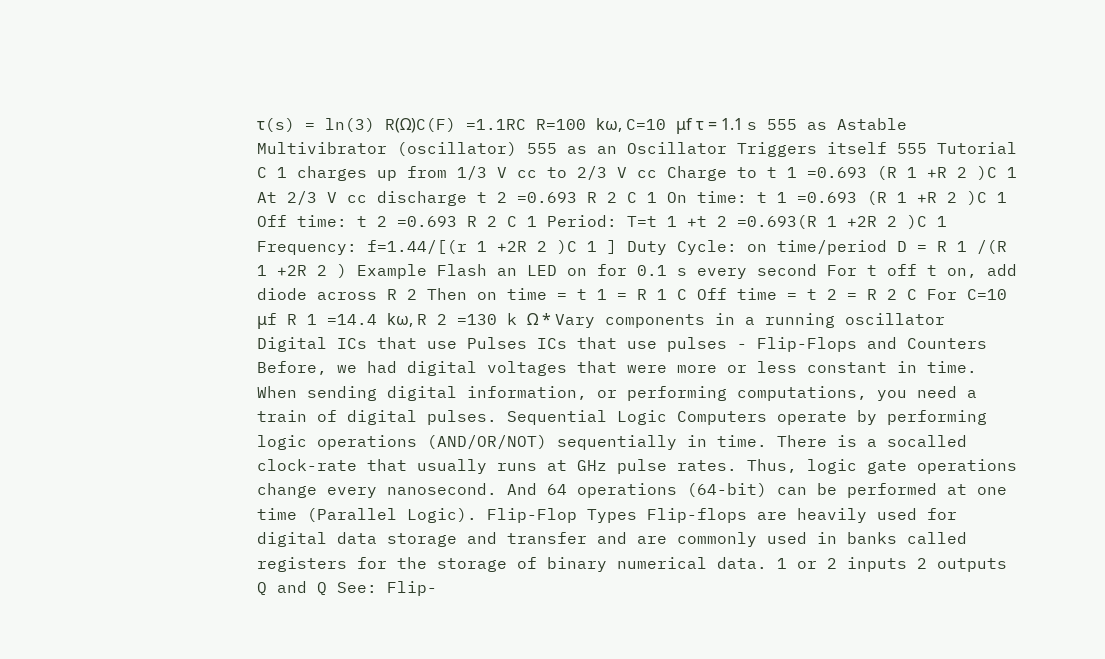τ(s) = ln(3) R(Ω)C(F) =1.1RC R=100 kω, C=10 μf τ = 1.1 s 555 as Astable Multivibrator (oscillator) 555 as an Oscillator Triggers itself 555 Tutorial C 1 charges up from 1/3 V cc to 2/3 V cc Charge to t 1 =0.693 (R 1 +R 2 )C 1 At 2/3 V cc discharge t 2 =0.693 R 2 C 1 On time: t 1 =0.693 (R 1 +R 2 )C 1 Off time: t 2 =0.693 R 2 C 1 Period: T=t 1 +t 2 =0.693(R 1 +2R 2 )C 1 Frequency: f=1.44/[(r 1 +2R 2 )C 1 ] Duty Cycle: on time/period D = R 1 /(R 1 +2R 2 ) Example Flash an LED on for 0.1 s every second For t off t on, add diode across R 2 Then on time = t 1 = R 1 C Off time = t 2 = R 2 C For C=10 μf R 1 =14.4 kω, R 2 =130 k Ω * Vary components in a running oscillator Digital ICs that use Pulses ICs that use pulses - Flip-Flops and Counters Before, we had digital voltages that were more or less constant in time. When sending digital information, or performing computations, you need a train of digital pulses. Sequential Logic Computers operate by performing logic operations (AND/OR/NOT) sequentially in time. There is a socalled clock-rate that usually runs at GHz pulse rates. Thus, logic gate operations change every nanosecond. And 64 operations (64-bit) can be performed at one time (Parallel Logic). Flip-Flop Types Flip-flops are heavily used for digital data storage and transfer and are commonly used in banks called registers for the storage of binary numerical data. 1 or 2 inputs 2 outputs Q and Q See: Flip-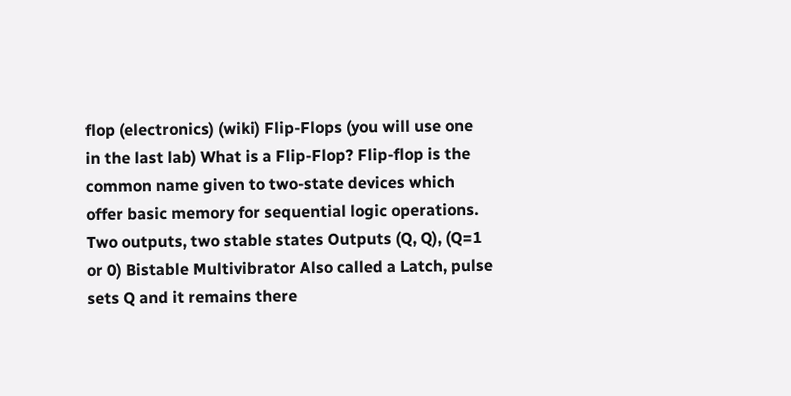flop (electronics) (wiki) Flip-Flops (you will use one in the last lab) What is a Flip-Flop? Flip-flop is the common name given to two-state devices which offer basic memory for sequential logic operations. Two outputs, two stable states Outputs (Q, Q), (Q=1 or 0) Bistable Multivibrator Also called a Latch, pulse sets Q and it remains there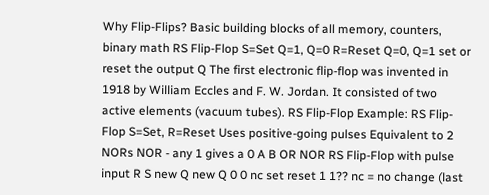Why Flip-Flips? Basic building blocks of all memory, counters, binary math RS Flip-Flop S=Set Q=1, Q=0 R=Reset Q=0, Q=1 set or reset the output Q The first electronic flip-flop was invented in 1918 by William Eccles and F. W. Jordan. It consisted of two active elements (vacuum tubes). RS Flip-Flop Example: RS Flip-Flop S=Set, R=Reset Uses positive-going pulses Equivalent to 2 NORs NOR - any 1 gives a 0 A B OR NOR RS Flip-Flop with pulse input R S new Q new Q 0 0 nc set reset 1 1?? nc = no change (last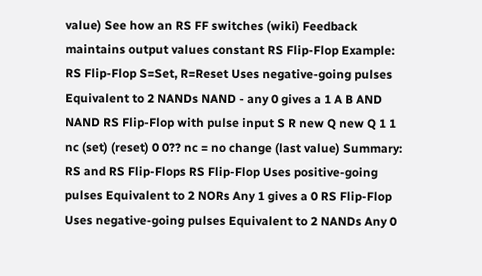value) See how an RS FF switches (wiki) Feedback maintains output values constant RS Flip-Flop Example: RS Flip-Flop S=Set, R=Reset Uses negative-going pulses Equivalent to 2 NANDs NAND - any 0 gives a 1 A B AND NAND RS Flip-Flop with pulse input S R new Q new Q 1 1 nc (set) (reset) 0 0?? nc = no change (last value) Summary: RS and RS Flip-Flops RS Flip-Flop Uses positive-going pulses Equivalent to 2 NORs Any 1 gives a 0 RS Flip-Flop Uses negative-going pulses Equivalent to 2 NANDs Any 0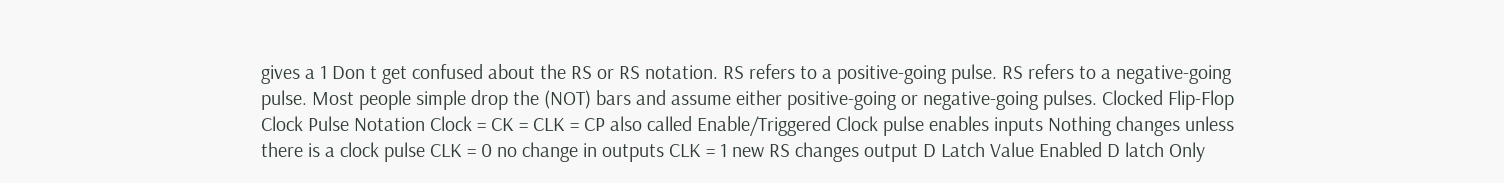gives a 1 Don t get confused about the RS or RS notation. RS refers to a positive-going pulse. RS refers to a negative-going pulse. Most people simple drop the (NOT) bars and assume either positive-going or negative-going pulses. Clocked Flip-Flop Clock Pulse Notation Clock = CK = CLK = CP also called Enable/Triggered Clock pulse enables inputs Nothing changes unless there is a clock pulse CLK = 0 no change in outputs CLK = 1 new RS changes output D Latch Value Enabled D latch Only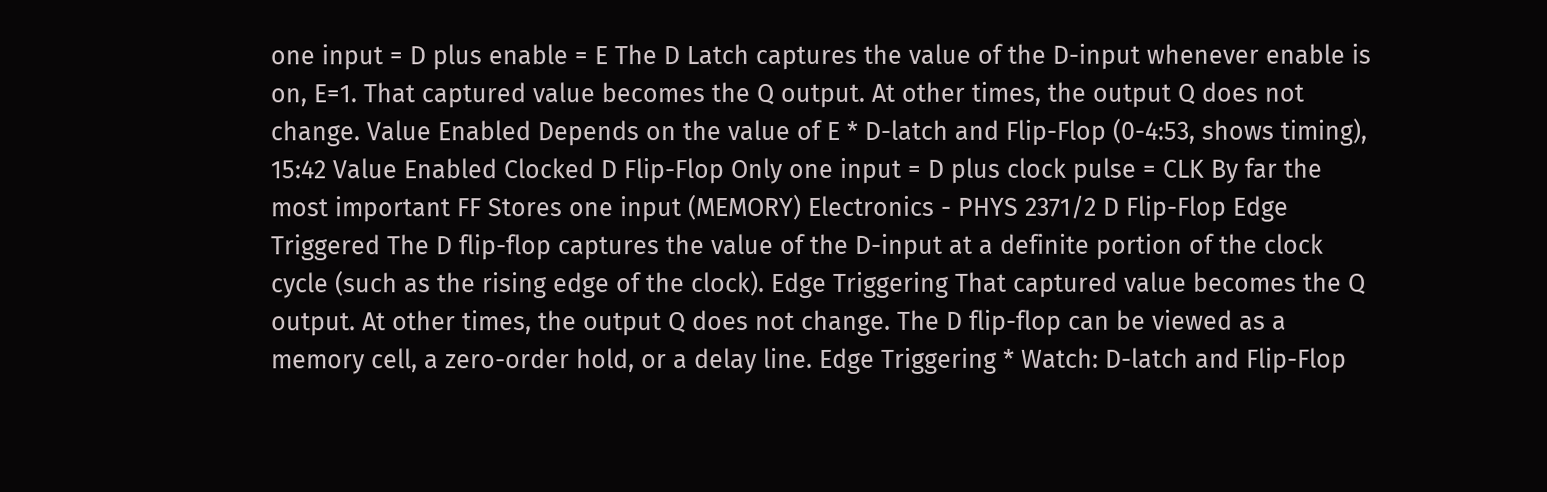one input = D plus enable = E The D Latch captures the value of the D-input whenever enable is on, E=1. That captured value becomes the Q output. At other times, the output Q does not change. Value Enabled Depends on the value of E * D-latch and Flip-Flop (0-4:53, shows timing), 15:42 Value Enabled Clocked D Flip-Flop Only one input = D plus clock pulse = CLK By far the most important FF Stores one input (MEMORY) Electronics - PHYS 2371/2 D Flip-Flop Edge Triggered The D flip-flop captures the value of the D-input at a definite portion of the clock cycle (such as the rising edge of the clock). Edge Triggering That captured value becomes the Q output. At other times, the output Q does not change. The D flip-flop can be viewed as a memory cell, a zero-order hold, or a delay line. Edge Triggering * Watch: D-latch and Flip-Flop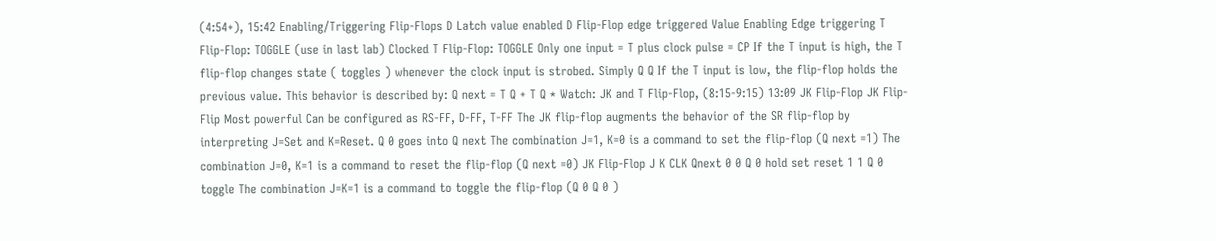(4:54+), 15:42 Enabling/Triggering Flip-Flops D Latch value enabled D Flip-Flop edge triggered Value Enabling Edge triggering T Flip-Flop: TOGGLE (use in last lab) Clocked T Flip-Flop: TOGGLE Only one input = T plus clock pulse = CP If the T input is high, the T flip-flop changes state ( toggles ) whenever the clock input is strobed. Simply Q Q If the T input is low, the flip-flop holds the previous value. This behavior is described by: Q next = T Q + T Q * Watch: JK and T Flip-Flop, (8:15-9:15) 13:09 JK Flip-Flop JK Flip-Flip Most powerful Can be configured as RS-FF, D-FF, T-FF The JK flip-flop augments the behavior of the SR flip-flop by interpreting J=Set and K=Reset. Q 0 goes into Q next The combination J=1, K=0 is a command to set the flip-flop (Q next =1) The combination J=0, K=1 is a command to reset the flip-flop (Q next =0) JK Flip-Flop J K CLK Qnext 0 0 Q 0 hold set reset 1 1 Q 0 toggle The combination J=K=1 is a command to toggle the flip-flop (Q 0 Q 0 )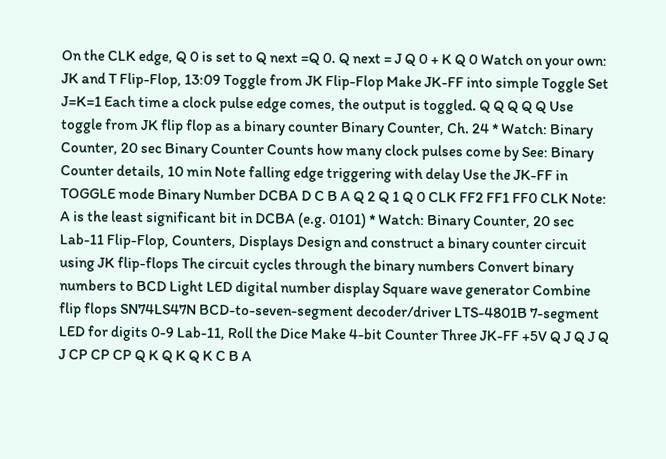On the CLK edge, Q 0 is set to Q next =Q 0. Q next = J Q 0 + K Q 0 Watch on your own: JK and T Flip-Flop, 13:09 Toggle from JK Flip-Flop Make JK-FF into simple Toggle Set J=K=1 Each time a clock pulse edge comes, the output is toggled. Q Q Q Q Q Use toggle from JK flip flop as a binary counter Binary Counter, Ch. 24 * Watch: Binary Counter, 20 sec Binary Counter Counts how many clock pulses come by See: Binary Counter details, 10 min Note falling edge triggering with delay Use the JK-FF in TOGGLE mode Binary Number DCBA D C B A Q 2 Q 1 Q 0 CLK FF2 FF1 FF0 CLK Note: A is the least significant bit in DCBA (e.g. 0101) * Watch: Binary Counter, 20 sec Lab-11 Flip-Flop, Counters, Displays Design and construct a binary counter circuit using JK flip-flops The circuit cycles through the binary numbers Convert binary numbers to BCD Light LED digital number display Square wave generator Combine flip flops SN74LS47N BCD-to-seven-segment decoder/driver LTS-4801B 7-segment LED for digits 0-9 Lab-11, Roll the Dice Make 4-bit Counter Three JK-FF +5V Q J Q J Q J CP CP CP Q K Q K Q K C B A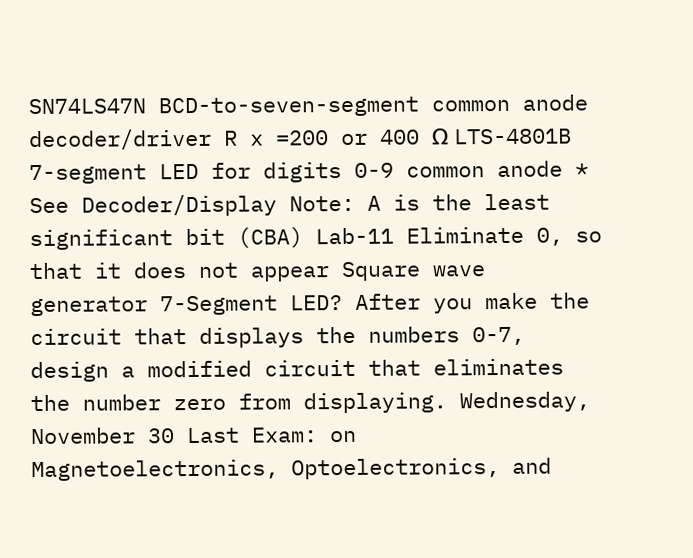SN74LS47N BCD-to-seven-segment common anode decoder/driver R x =200 or 400 Ω LTS-4801B 7-segment LED for digits 0-9 common anode * See Decoder/Display Note: A is the least significant bit (CBA) Lab-11 Eliminate 0, so that it does not appear Square wave generator 7-Segment LED? After you make the circuit that displays the numbers 0-7, design a modified circuit that eliminates the number zero from displaying. Wednesday, November 30 Last Exam: on Magnetoelectronics, Optoelectronics, and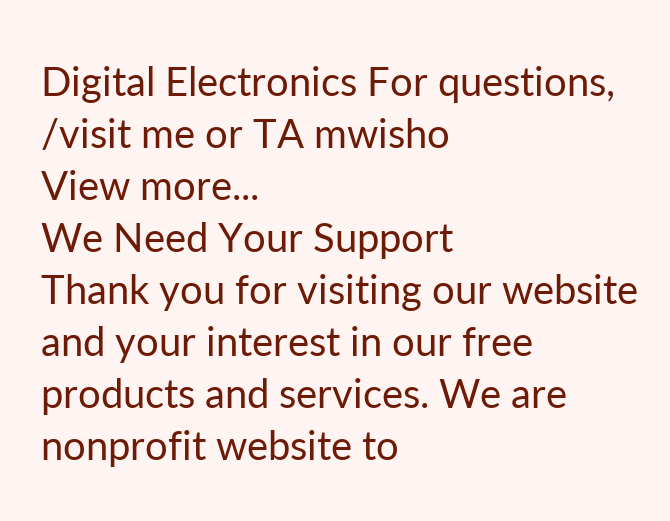Digital Electronics For questions, /visit me or TA mwisho
View more...
We Need Your Support
Thank you for visiting our website and your interest in our free products and services. We are nonprofit website to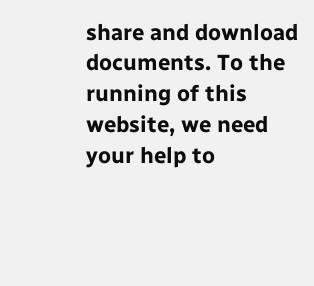share and download documents. To the running of this website, we need your help to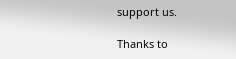support us.

Thanks to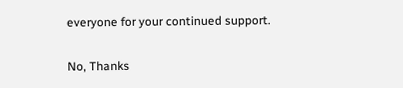everyone for your continued support.

No, Thanks